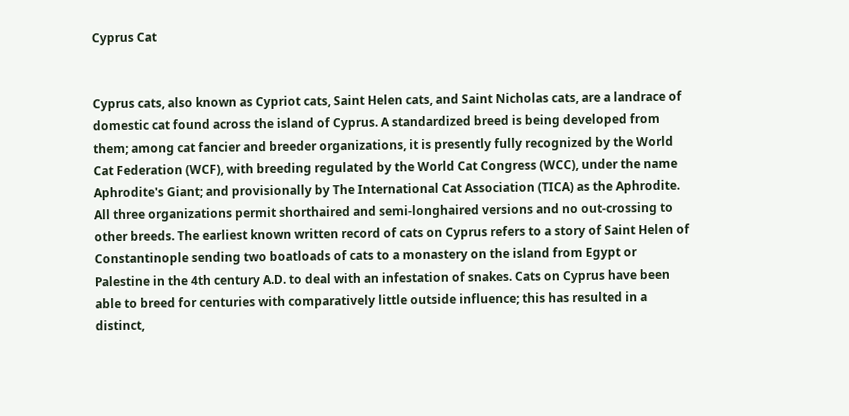Cyprus Cat


Cyprus cats, also known as Cypriot cats, Saint Helen cats, and Saint Nicholas cats, are a landrace of domestic cat found across the island of Cyprus. A standardized breed is being developed from them; among cat fancier and breeder organizations, it is presently fully recognized by the World Cat Federation (WCF), with breeding regulated by the World Cat Congress (WCC), under the name Aphrodite's Giant; and provisionally by The International Cat Association (TICA) as the Aphrodite. All three organizations permit shorthaired and semi-longhaired versions and no out-crossing to other breeds. The earliest known written record of cats on Cyprus refers to a story of Saint Helen of Constantinople sending two boatloads of cats to a monastery on the island from Egypt or Palestine in the 4th century A.D. to deal with an infestation of snakes. Cats on Cyprus have been able to breed for centuries with comparatively little outside influence; this has resulted in a distinct,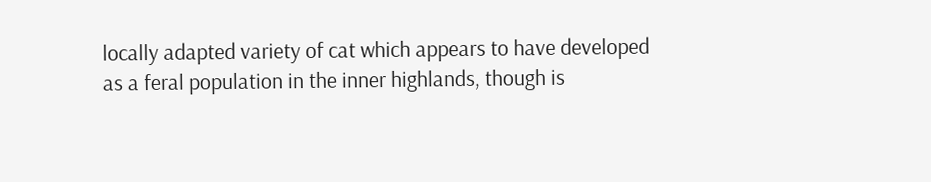locally adapted variety of cat which appears to have developed as a feral population in the inner highlands, though is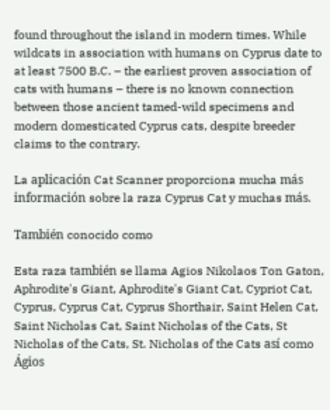found throughout the island in modern times. While wildcats in association with humans on Cyprus date to at least 7500 B.C. – the earliest proven association of cats with humans – there is no known connection between those ancient tamed-wild specimens and modern domesticated Cyprus cats, despite breeder claims to the contrary.

La aplicación Cat Scanner proporciona mucha más información sobre la raza Cyprus Cat y muchas más.

También conocido como

Esta raza también se llama Agios Nikolaos Ton Gaton, Aphrodite's Giant, Aphrodite's Giant Cat, Cypriot Cat, Cyprus, Cyprus Cat, Cyprus Shorthair, Saint Helen Cat, Saint Nicholas Cat, Saint Nicholas of the Cats, St Nicholas of the Cats, St. Nicholas of the Cats así como Ágios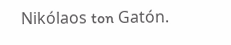Nikólaos ton Gatón.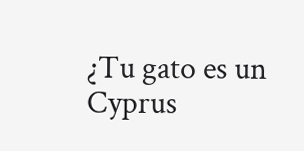¿Tu gato es un Cyprus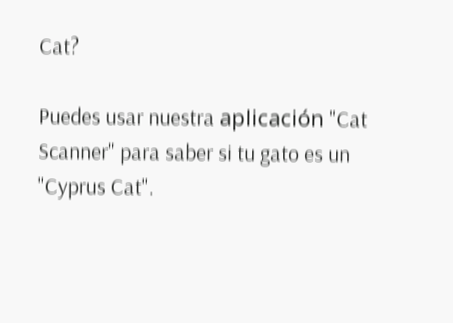Cat?

Puedes usar nuestra aplicación "Cat Scanner" para saber si tu gato es un "Cyprus Cat".